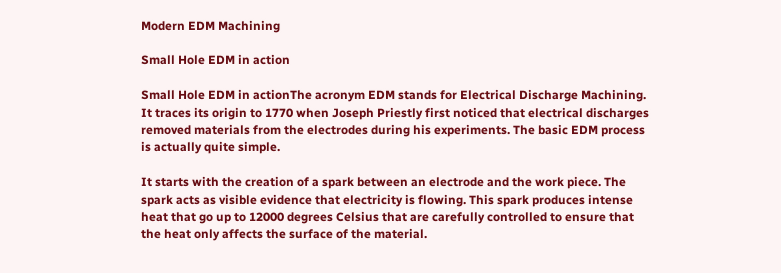Modern EDM Machining

Small Hole EDM in action

Small Hole EDM in actionThe acronym EDM stands for Electrical Discharge Machining. It traces its origin to 1770 when Joseph Priestly first noticed that electrical discharges removed materials from the electrodes during his experiments. The basic EDM process is actually quite simple.

It starts with the creation of a spark between an electrode and the work piece. The spark acts as visible evidence that electricity is flowing. This spark produces intense heat that go up to 12000 degrees Celsius that are carefully controlled to ensure that the heat only affects the surface of the material.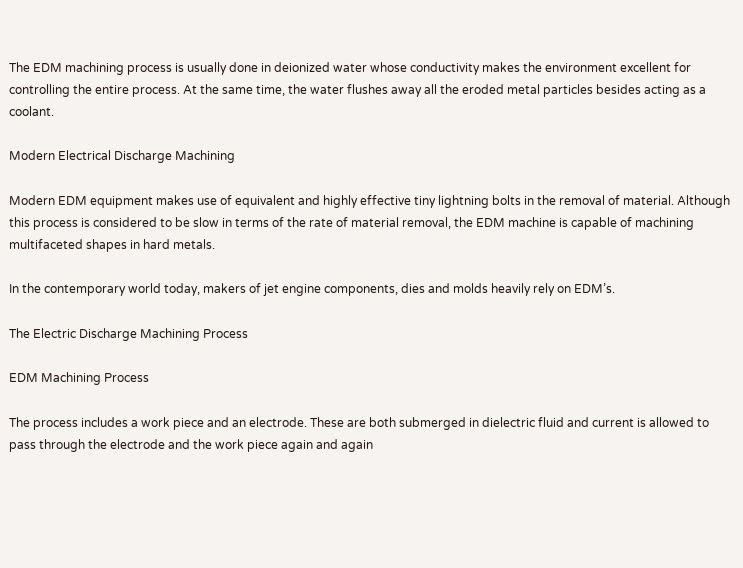The EDM machining process is usually done in deionized water whose conductivity makes the environment excellent for controlling the entire process. At the same time, the water flushes away all the eroded metal particles besides acting as a coolant.

Modern Electrical Discharge Machining

Modern EDM equipment makes use of equivalent and highly effective tiny lightning bolts in the removal of material. Although this process is considered to be slow in terms of the rate of material removal, the EDM machine is capable of machining multifaceted shapes in hard metals.

In the contemporary world today, makers of jet engine components, dies and molds heavily rely on EDM’s.

The Electric Discharge Machining Process

EDM Machining Process

The process includes a work piece and an electrode. These are both submerged in dielectric fluid and current is allowed to pass through the electrode and the work piece again and again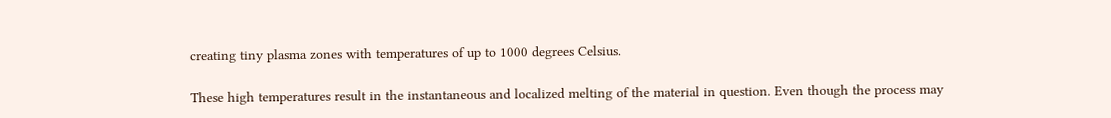creating tiny plasma zones with temperatures of up to 1000 degrees Celsius.

These high temperatures result in the instantaneous and localized melting of the material in question. Even though the process may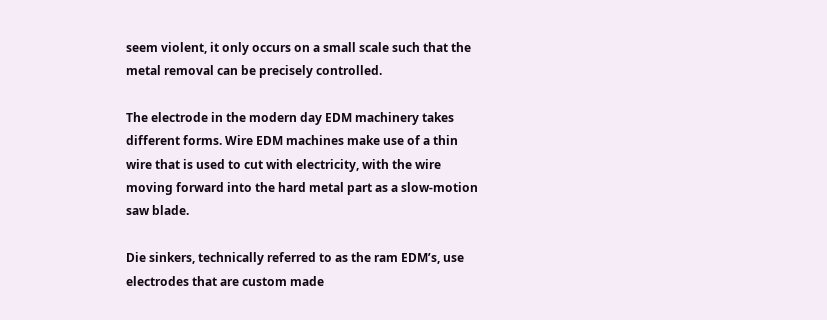seem violent, it only occurs on a small scale such that the metal removal can be precisely controlled.

The electrode in the modern day EDM machinery takes different forms. Wire EDM machines make use of a thin wire that is used to cut with electricity, with the wire moving forward into the hard metal part as a slow-motion saw blade.

Die sinkers, technically referred to as the ram EDM’s, use electrodes that are custom made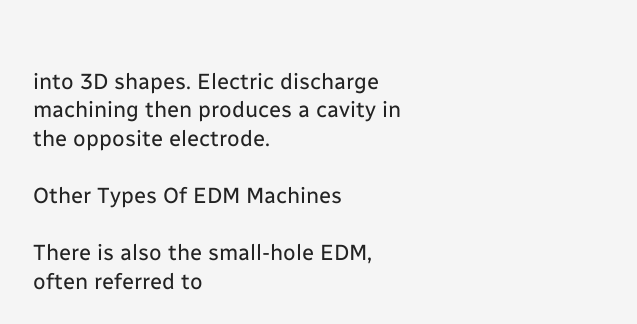into 3D shapes. Electric discharge machining then produces a cavity in the opposite electrode.

Other Types Of EDM Machines

There is also the small-hole EDM, often referred to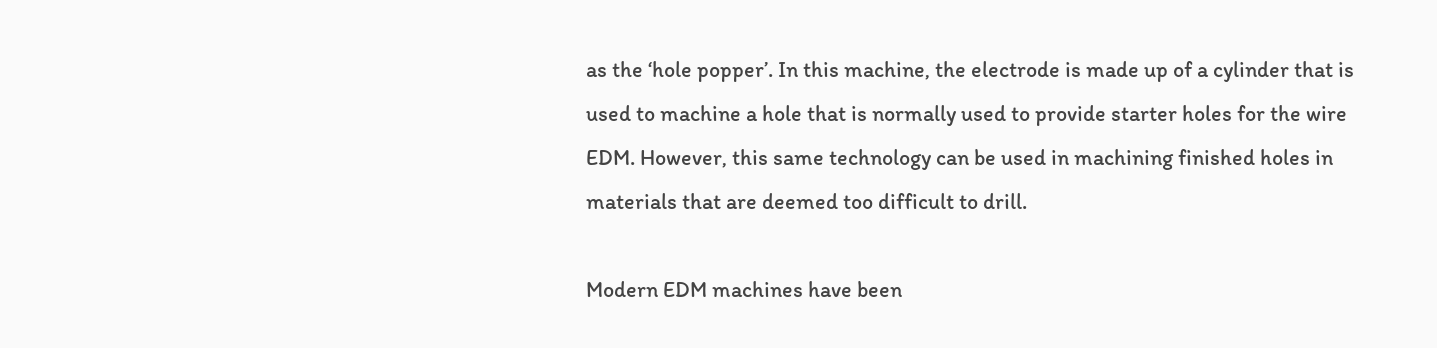as the ‘hole popper’. In this machine, the electrode is made up of a cylinder that is used to machine a hole that is normally used to provide starter holes for the wire EDM. However, this same technology can be used in machining finished holes in materials that are deemed too difficult to drill.

Modern EDM machines have been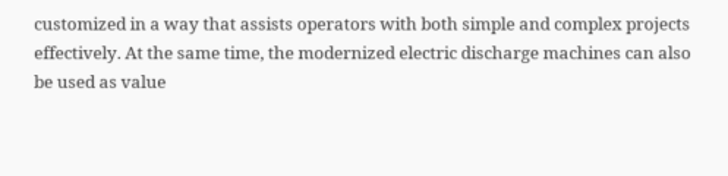customized in a way that assists operators with both simple and complex projects effectively. At the same time, the modernized electric discharge machines can also be used as value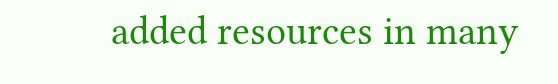added resources in many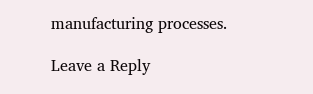manufacturing processes.

Leave a Reply